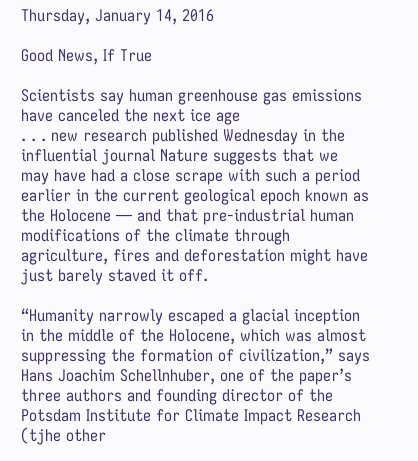Thursday, January 14, 2016

Good News, If True

Scientists say human greenhouse gas emissions have canceled the next ice age
. . . new research published Wednesday in the influential journal Nature suggests that we may have had a close scrape with such a period earlier in the current geological epoch known as the Holocene — and that pre-industrial human modifications of the climate through agriculture, fires and deforestation might have just barely staved it off.

“Humanity narrowly escaped a glacial inception in the middle of the Holocene, which was almost suppressing the formation of civilization,” says Hans Joachim Schellnhuber, one of the paper’s three authors and founding director of the Potsdam Institute for Climate Impact Research (tjhe other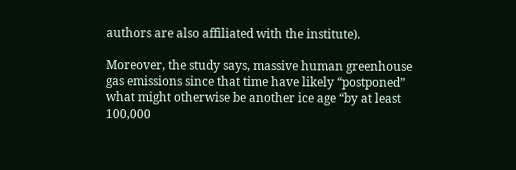authors are also affiliated with the institute).

Moreover, the study says, massive human greenhouse gas emissions since that time have likely “postponed” what might otherwise be another ice age “by at least 100,000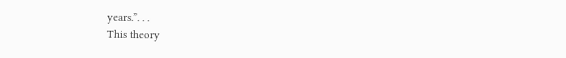years.”. . .
This theory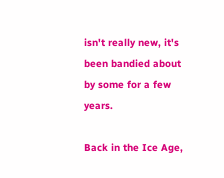isn't really new, it's been bandied about by some for a few years.

Back in the Ice Age,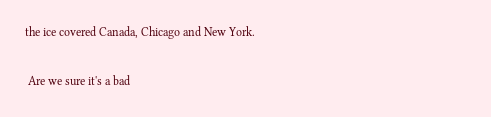the ice covered Canada, Chicago and New York.

 Are we sure it's a bad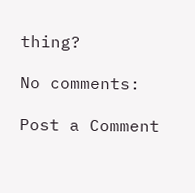thing?

No comments:

Post a Comment